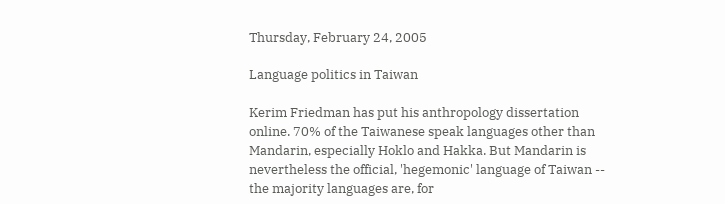Thursday, February 24, 2005

Language politics in Taiwan

Kerim Friedman has put his anthropology dissertation online. 70% of the Taiwanese speak languages other than Mandarin, especially Hoklo and Hakka. But Mandarin is nevertheless the official, 'hegemonic' language of Taiwan -- the majority languages are, for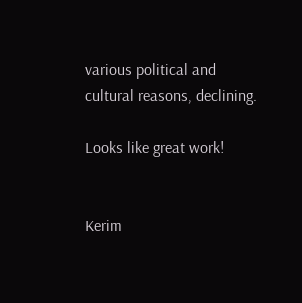various political and cultural reasons, declining.

Looks like great work!


Kerim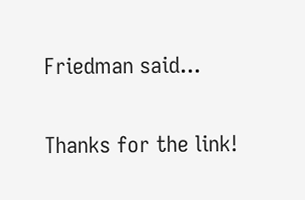Friedman said...

Thanks for the link!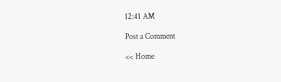12:41 AM

Post a Comment

<< Home